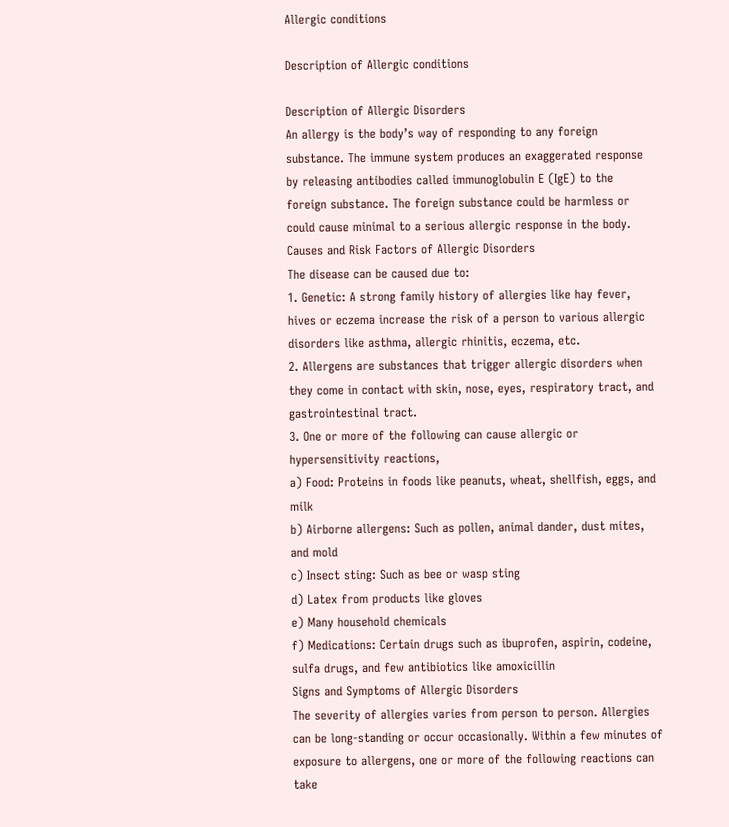Allergic conditions

Description of Allergic conditions

Description of Allergic Disorders
An allergy is the body’s way of responding to any foreign substance. The immune system produces an exaggerated response by releasing antibodies called immunoglobulin E (IgE) to the foreign substance. The foreign substance could be harmless or could cause minimal to a serious allergic response in the body.
Causes and Risk Factors of Allergic Disorders
The disease can be caused due to:
1. Genetic: A strong family history of allergies like hay fever, hives or eczema increase the risk of a person to various allergic disorders like asthma, allergic rhinitis, eczema, etc.
2. Allergens are substances that trigger allergic disorders when they come in contact with skin, nose, eyes, respiratory tract, and gastrointestinal tract.
3. One or more of the following can cause allergic or hypersensitivity reactions,
a) Food: Proteins in foods like peanuts, wheat, shellfish, eggs, and milk
b) Airborne allergens: Such as pollen, animal dander, dust mites, and mold
c) Insect sting: Such as bee or wasp sting
d) Latex from products like gloves
e) Many household chemicals
f) Medications: Certain drugs such as ibuprofen, aspirin, codeine, sulfa drugs, and few antibiotics like amoxicillin
Signs and Symptoms of Allergic Disorders
The severity of allergies varies from person to person. Allergies can be long-standing or occur occasionally. Within a few minutes of exposure to allergens, one or more of the following reactions can take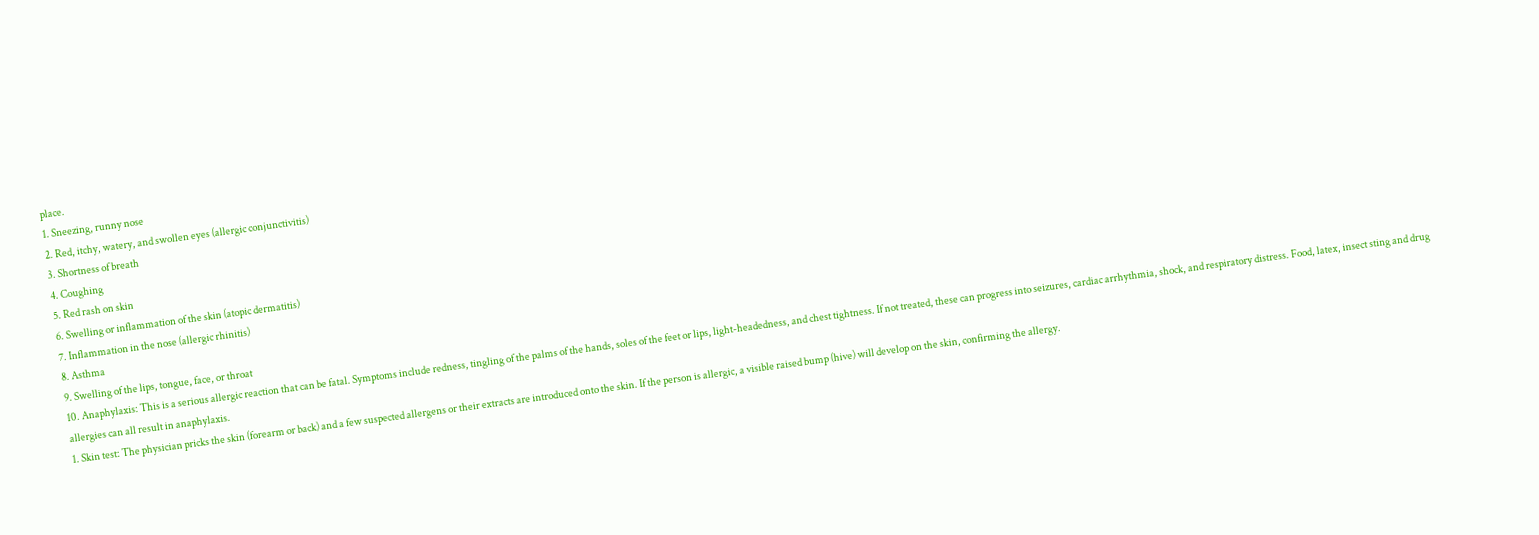place.
1. Sneezing, runny nose
2. Red, itchy, watery, and swollen eyes (allergic conjunctivitis)
3. Shortness of breath
4. Coughing
5. Red rash on skin
6. Swelling or inflammation of the skin (atopic dermatitis)
7. Inflammation in the nose (allergic rhinitis)
8. Asthma
9. Swelling of the lips, tongue, face, or throat
10. Anaphylaxis: This is a serious allergic reaction that can be fatal. Symptoms include redness, tingling of the palms of the hands, soles of the feet or lips, light-headedness, and chest tightness. If not treated, these can progress into seizures, cardiac arrhythmia, shock, and respiratory distress. Food, latex, insect sting and drug allergies can all result in anaphylaxis.
1. Skin test: The physician pricks the skin (forearm or back) and a few suspected allergens or their extracts are introduced onto the skin. If the person is allergic, a visible raised bump (hive) will develop on the skin, confirming the allergy.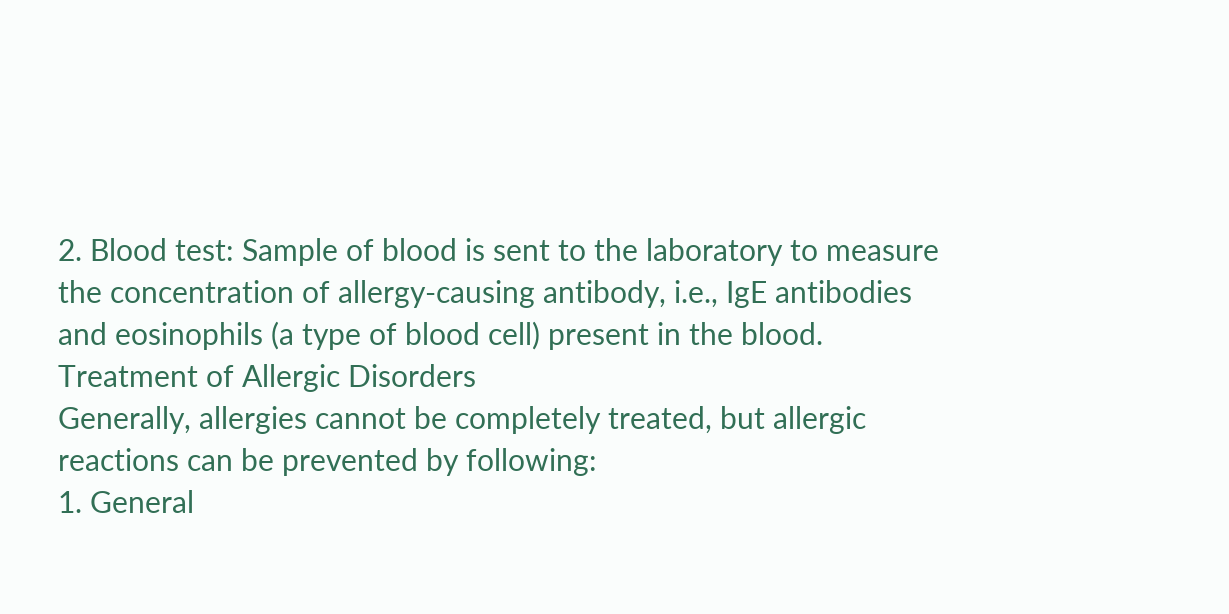2. Blood test: Sample of blood is sent to the laboratory to measure the concentration of allergy-causing antibody, i.e., IgE antibodies and eosinophils (a type of blood cell) present in the blood.
Treatment of Allergic Disorders
Generally, allergies cannot be completely treated, but allergic reactions can be prevented by following:
1. General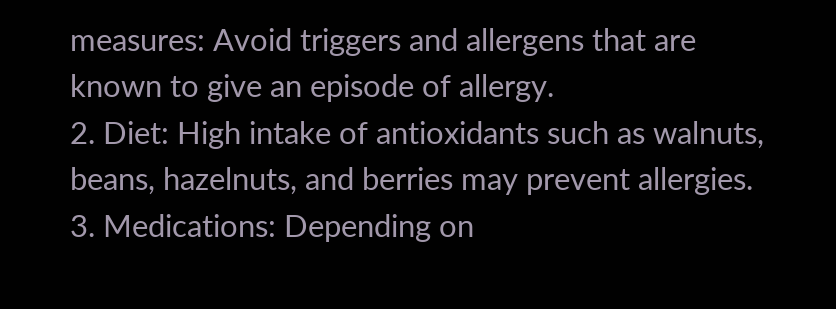measures: Avoid triggers and allergens that are known to give an episode of allergy.
2. Diet: High intake of antioxidants such as walnuts, beans, hazelnuts, and berries may prevent allergies.
3. Medications: Depending on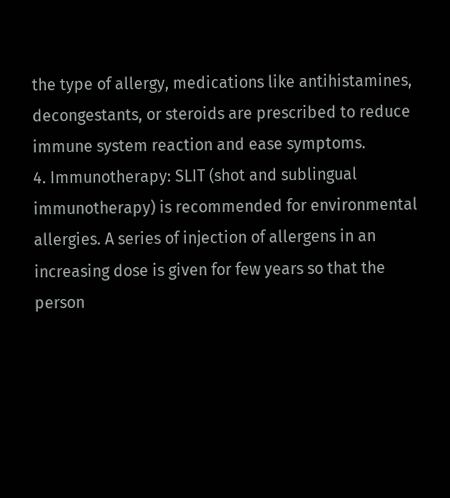the type of allergy, medications like antihistamines, decongestants, or steroids are prescribed to reduce immune system reaction and ease symptoms.
4. Immunotherapy: SLIT (shot and sublingual immunotherapy) is recommended for environmental allergies. A series of injection of allergens in an increasing dose is given for few years so that the person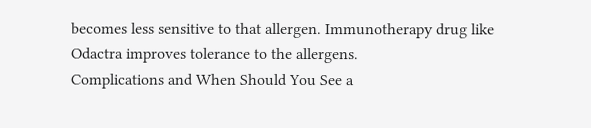becomes less sensitive to that allergen. Immunotherapy drug like Odactra improves tolerance to the allergens.
Complications and When Should You See a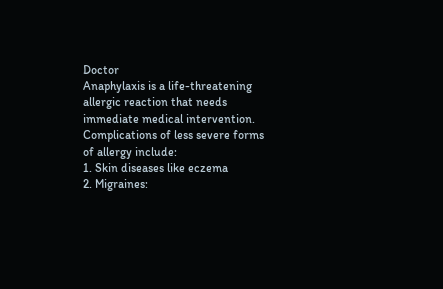Doctor
Anaphylaxis is a life-threatening allergic reaction that needs immediate medical intervention. Complications of less severe forms of allergy include:
1. Skin diseases like eczema
2. Migraines: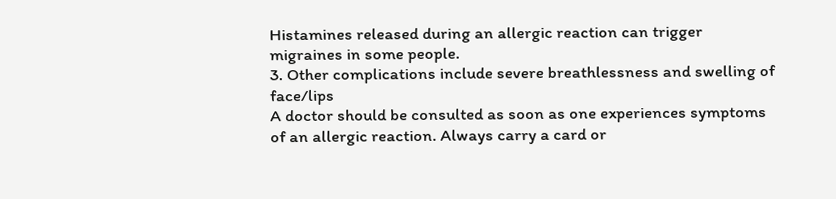Histamines released during an allergic reaction can trigger migraines in some people.
3. Other complications include severe breathlessness and swelling of face/lips
A doctor should be consulted as soon as one experiences symptoms of an allergic reaction. Always carry a card or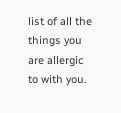list of all the things you are allergic to with you.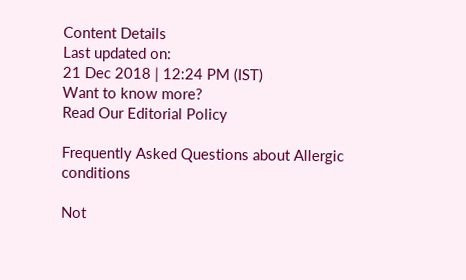Content Details
Last updated on:
21 Dec 2018 | 12:24 PM (IST)
Want to know more?
Read Our Editorial Policy

Frequently Asked Questions about Allergic conditions

Not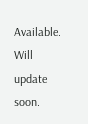Available. Will update soon.